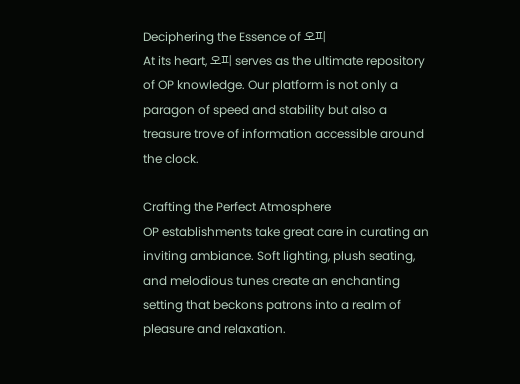Deciphering the Essence of 오피
At its heart, 오피 serves as the ultimate repository of OP knowledge. Our platform is not only a paragon of speed and stability but also a treasure trove of information accessible around the clock.

Crafting the Perfect Atmosphere
OP establishments take great care in curating an inviting ambiance. Soft lighting, plush seating, and melodious tunes create an enchanting setting that beckons patrons into a realm of pleasure and relaxation.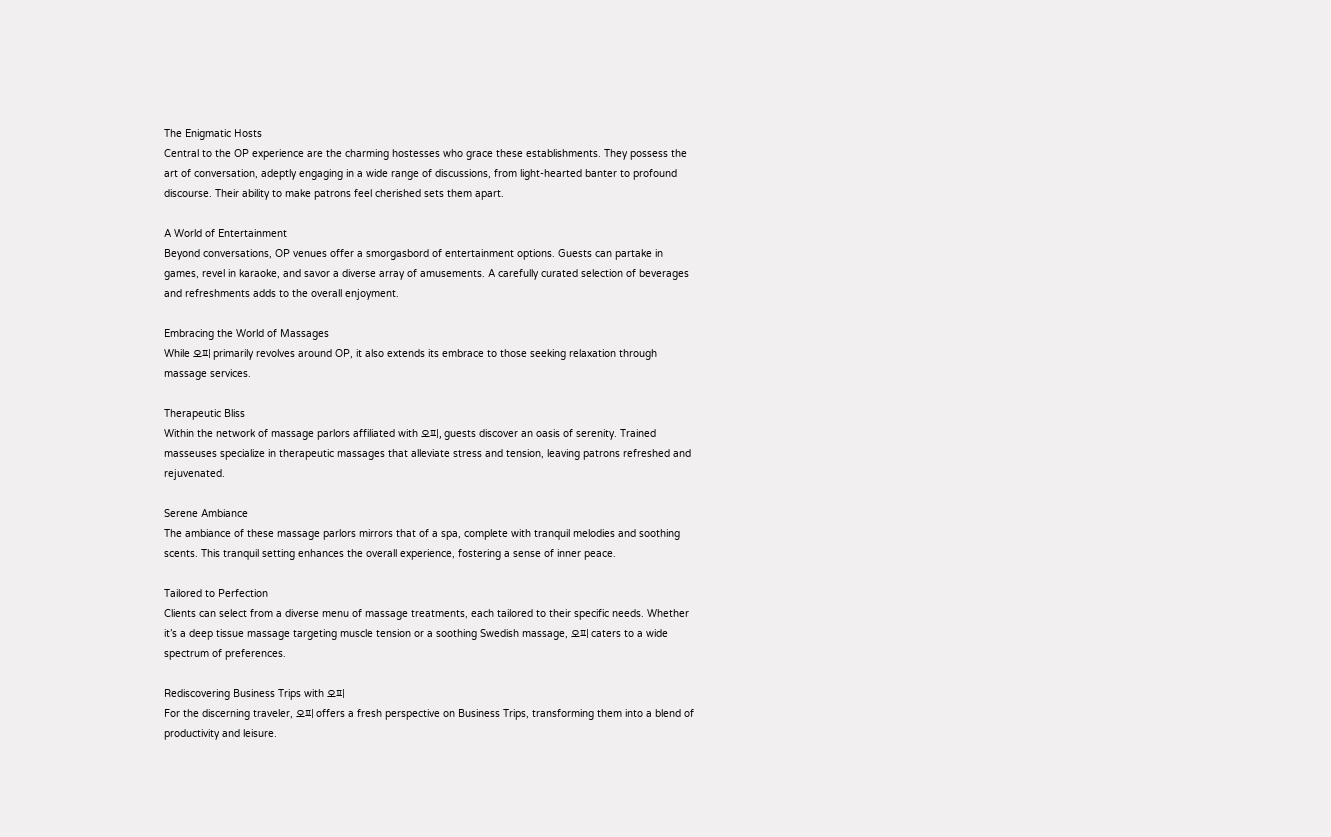The Enigmatic Hosts
Central to the OP experience are the charming hostesses who grace these establishments. They possess the art of conversation, adeptly engaging in a wide range of discussions, from light-hearted banter to profound discourse. Their ability to make patrons feel cherished sets them apart.

A World of Entertainment
Beyond conversations, OP venues offer a smorgasbord of entertainment options. Guests can partake in games, revel in karaoke, and savor a diverse array of amusements. A carefully curated selection of beverages and refreshments adds to the overall enjoyment.

Embracing the World of Massages
While 오피 primarily revolves around OP, it also extends its embrace to those seeking relaxation through massage services.

Therapeutic Bliss
Within the network of massage parlors affiliated with 오피, guests discover an oasis of serenity. Trained masseuses specialize in therapeutic massages that alleviate stress and tension, leaving patrons refreshed and rejuvenated.

Serene Ambiance
The ambiance of these massage parlors mirrors that of a spa, complete with tranquil melodies and soothing scents. This tranquil setting enhances the overall experience, fostering a sense of inner peace.

Tailored to Perfection
Clients can select from a diverse menu of massage treatments, each tailored to their specific needs. Whether it’s a deep tissue massage targeting muscle tension or a soothing Swedish massage, 오피 caters to a wide spectrum of preferences.

Rediscovering Business Trips with 오피
For the discerning traveler, 오피 offers a fresh perspective on Business Trips, transforming them into a blend of productivity and leisure.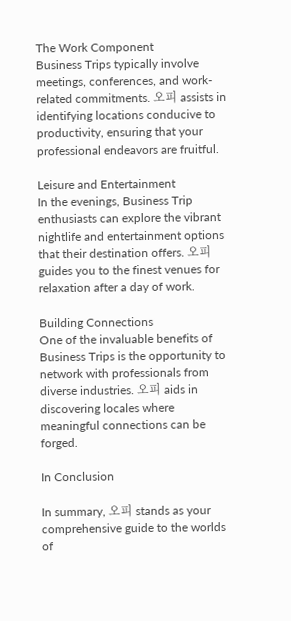The Work Component
Business Trips typically involve meetings, conferences, and work-related commitments. 오피 assists in identifying locations conducive to productivity, ensuring that your professional endeavors are fruitful.

Leisure and Entertainment
In the evenings, Business Trip enthusiasts can explore the vibrant nightlife and entertainment options that their destination offers. 오피 guides you to the finest venues for relaxation after a day of work.

Building Connections
One of the invaluable benefits of Business Trips is the opportunity to network with professionals from diverse industries. 오피 aids in discovering locales where meaningful connections can be forged.

In Conclusion

In summary, 오피 stands as your comprehensive guide to the worlds of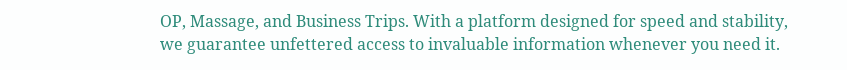OP, Massage, and Business Trips. With a platform designed for speed and stability, we guarantee unfettered access to invaluable information whenever you need it.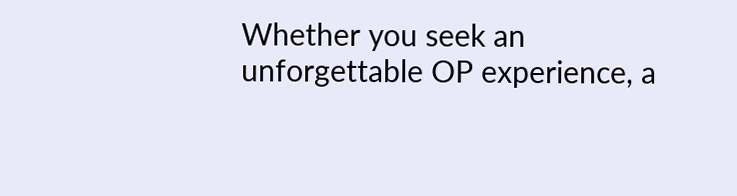Whether you seek an unforgettable OP experience, a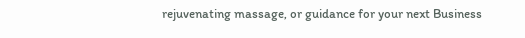rejuvenating massage, or guidance for your next Business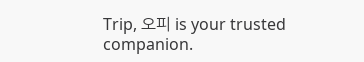Trip, 오피 is your trusted companion.